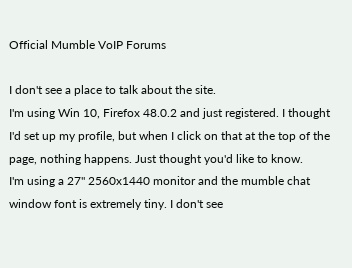Official Mumble VoIP Forums

I don't see a place to talk about the site.
I'm using Win 10, Firefox 48.0.2 and just registered. I thought I'd set up my profile, but when I click on that at the top of the page, nothing happens. Just thought you'd like to know.
I'm using a 27" 2560x1440 monitor and the mumble chat window font is extremely tiny. I don't see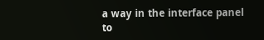a way in the interface panel to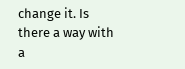change it. Is there a way with a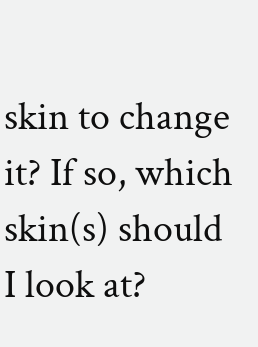skin to change it? If so, which skin(s) should I look at?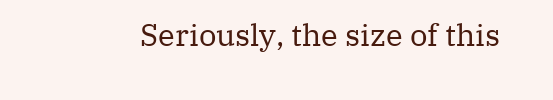Seriously, the size of this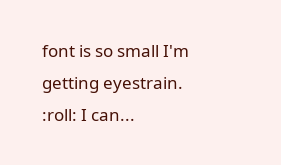font is so small I'm getting eyestrain. :roll: I can...